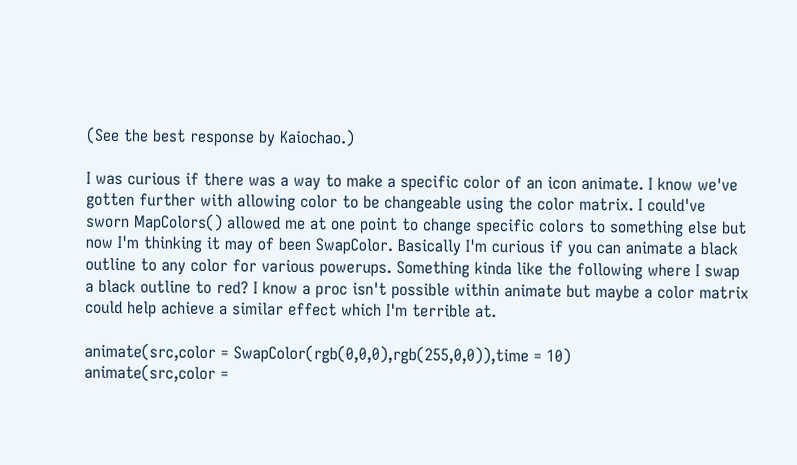(See the best response by Kaiochao.)

I was curious if there was a way to make a specific color of an icon animate. I know we've gotten further with allowing color to be changeable using the color matrix. I could've sworn MapColors() allowed me at one point to change specific colors to something else but now I'm thinking it may of been SwapColor. Basically I'm curious if you can animate a black outline to any color for various powerups. Something kinda like the following where I swap a black outline to red? I know a proc isn't possible within animate but maybe a color matrix could help achieve a similar effect which I'm terrible at.

animate(src,color = SwapColor(rgb(0,0,0),rgb(255,0,0)),time = 10)
animate(src,color =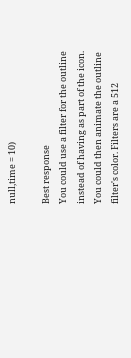null,time = 10)

Best response
You could use a filter for the outline instead of having as part of the icon. You could then animate the outline filter's color. Filters are a 512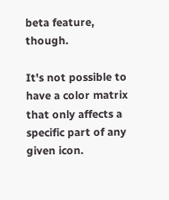beta feature, though.

It's not possible to have a color matrix that only affects a specific part of any given icon.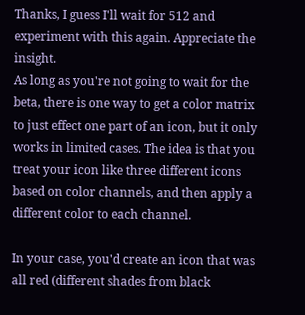Thanks, I guess I'll wait for 512 and experiment with this again. Appreciate the insight.
As long as you're not going to wait for the beta, there is one way to get a color matrix to just effect one part of an icon, but it only works in limited cases. The idea is that you treat your icon like three different icons based on color channels, and then apply a different color to each channel.

In your case, you'd create an icon that was all red (different shades from black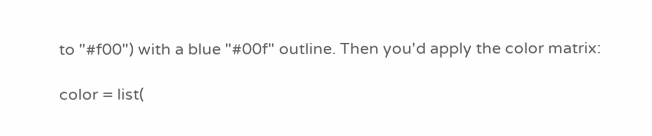to "#f00") with a blue "#00f" outline. Then you'd apply the color matrix:

color = list(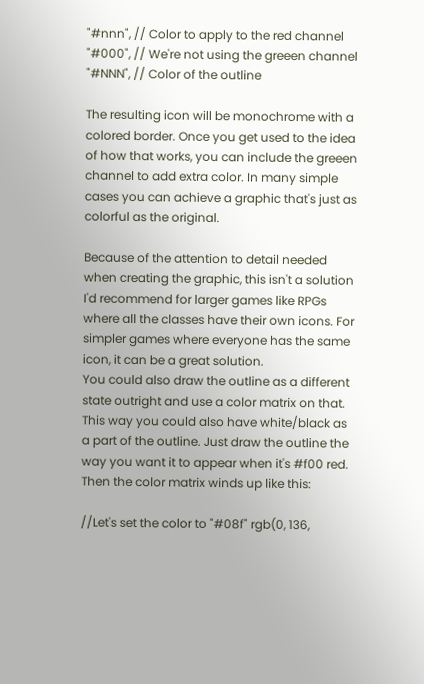"#nnn", // Color to apply to the red channel
"#000", // We're not using the greeen channel
"#NNN", // Color of the outline

The resulting icon will be monochrome with a colored border. Once you get used to the idea of how that works, you can include the greeen channel to add extra color. In many simple cases you can achieve a graphic that's just as colorful as the original.

Because of the attention to detail needed when creating the graphic, this isn't a solution I'd recommend for larger games like RPGs where all the classes have their own icons. For simpler games where everyone has the same icon, it can be a great solution.
You could also draw the outline as a different state outright and use a color matrix on that. This way you could also have white/black as a part of the outline. Just draw the outline the way you want it to appear when it's #f00 red. Then the color matrix winds up like this:

//Let's set the color to "#08f" rgb(0, 136,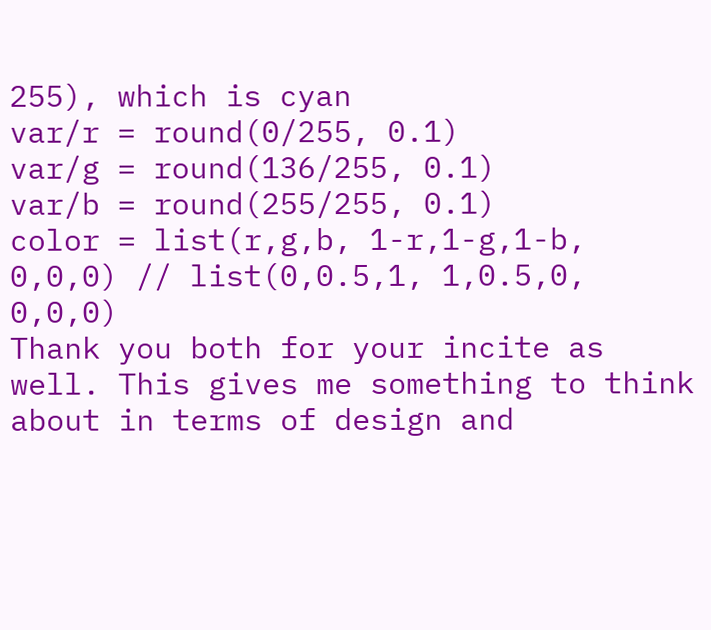255), which is cyan
var/r = round(0/255, 0.1)
var/g = round(136/255, 0.1)
var/b = round(255/255, 0.1)
color = list(r,g,b, 1-r,1-g,1-b, 0,0,0) // list(0,0.5,1, 1,0.5,0, 0,0,0)
Thank you both for your incite as well. This gives me something to think about in terms of design and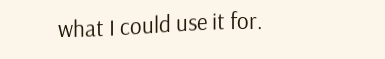what I could use it for.